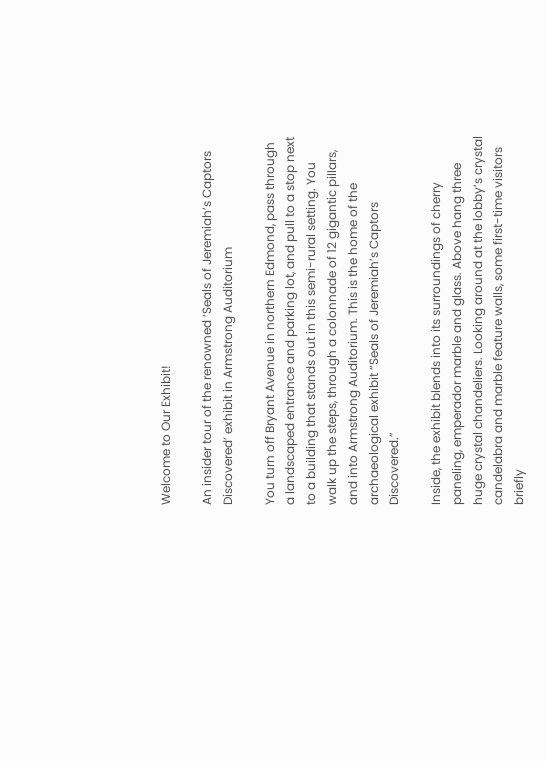Welcome to Our Exhibit!

An insider tour of the renowned ‘Seals of Jeremiah’s Captors Discovered’ exhibit in Armstrong Auditorium

You turn off Bryant Avenue in northern Edmond, pass through a landscaped entrance and parking lot, and pull to a stop next to a building that stands out in this semi-rural setting. You walk up the steps, through a colonnade of 12 gigantic pillars, and into Armstrong Auditorium. This is the home of the archaeological exhibit “Seals of Jeremiah’s Captors Discovered.”

Inside, the exhibit blends into its surroundings of cherry paneling, emperador marble and glass. Above hang three huge crystal chandeliers. Looking around at the lobby’s crystal candelabra and marble feature walls, some first-time visitors briefly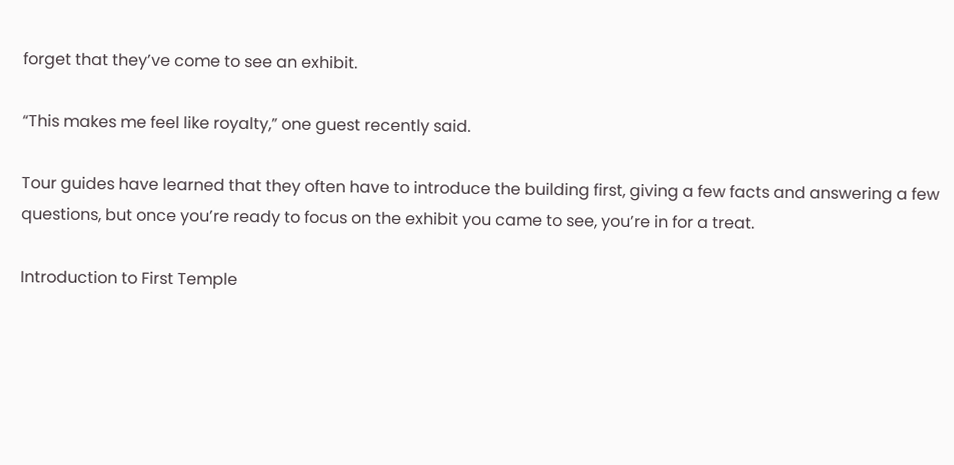forget that they’ve come to see an exhibit.

“This makes me feel like royalty,” one guest recently said.

Tour guides have learned that they often have to introduce the building first, giving a few facts and answering a few questions, but once you’re ready to focus on the exhibit you came to see, you’re in for a treat.

Introduction to First Temple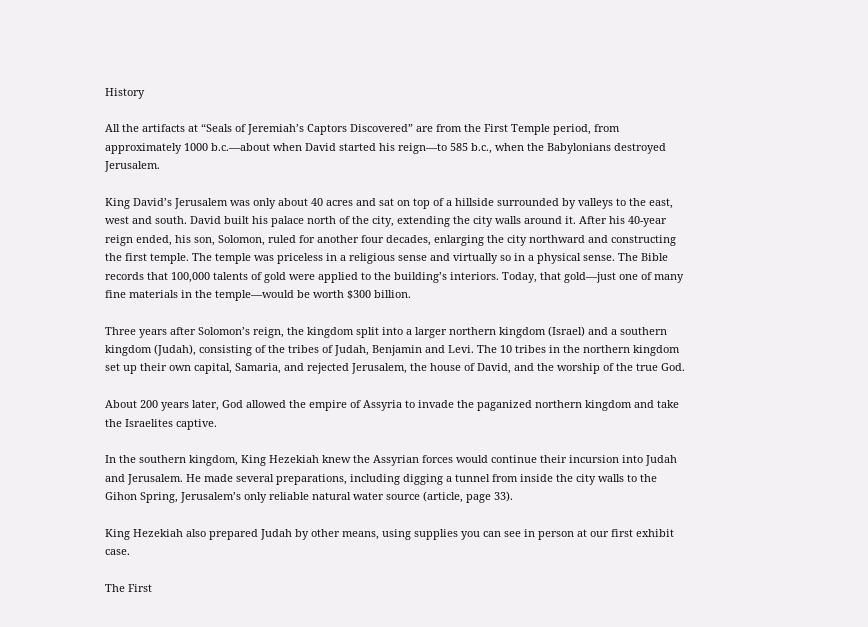History

All the artifacts at “Seals of Jeremiah’s Captors Discovered” are from the First Temple period, from approximately 1000 b.c.—about when David started his reign—to 585 b.c., when the Babylonians destroyed Jerusalem.

King David’s Jerusalem was only about 40 acres and sat on top of a hillside surrounded by valleys to the east, west and south. David built his palace north of the city, extending the city walls around it. After his 40-year reign ended, his son, Solomon, ruled for another four decades, enlarging the city northward and constructing the first temple. The temple was priceless in a religious sense and virtually so in a physical sense. The Bible records that 100,000 talents of gold were applied to the building’s interiors. Today, that gold—just one of many fine materials in the temple—would be worth $300 billion.

Three years after Solomon’s reign, the kingdom split into a larger northern kingdom (Israel) and a southern kingdom (Judah), consisting of the tribes of Judah, Benjamin and Levi. The 10 tribes in the northern kingdom set up their own capital, Samaria, and rejected Jerusalem, the house of David, and the worship of the true God.

About 200 years later, God allowed the empire of Assyria to invade the paganized northern kingdom and take the Israelites captive.

In the southern kingdom, King Hezekiah knew the Assyrian forces would continue their incursion into Judah and Jerusalem. He made several preparations, including digging a tunnel from inside the city walls to the Gihon Spring, Jerusalem’s only reliable natural water source (article, page 33).

King Hezekiah also prepared Judah by other means, using supplies you can see in person at our first exhibit case.

The First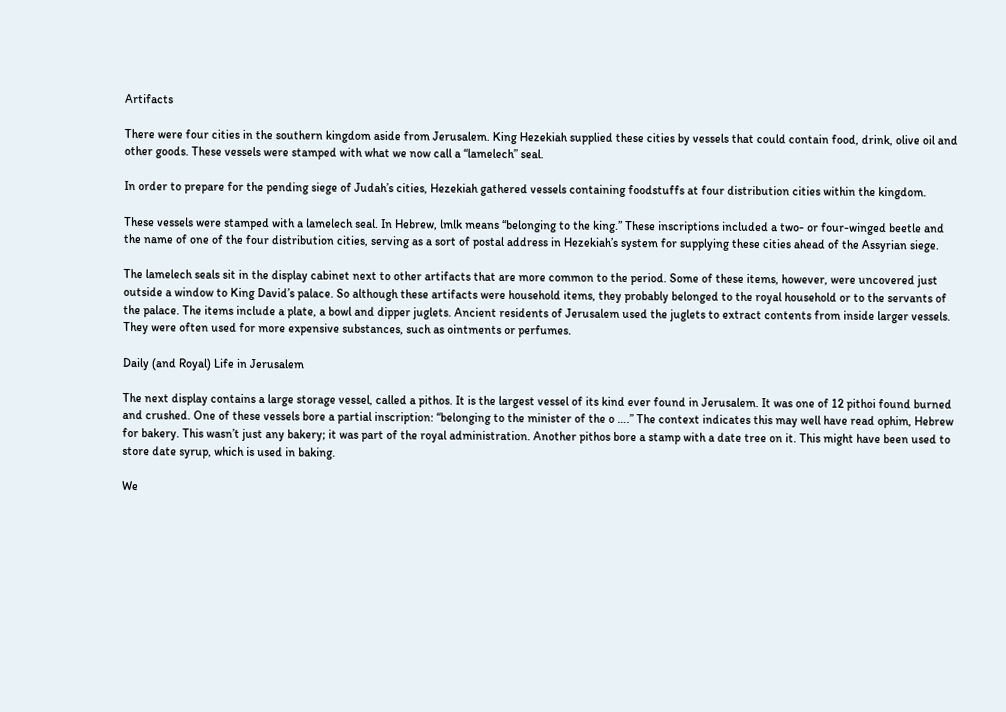Artifacts

There were four cities in the southern kingdom aside from Jerusalem. King Hezekiah supplied these cities by vessels that could contain food, drink, olive oil and other goods. These vessels were stamped with what we now call a “lamelech” seal.

In order to prepare for the pending siege of Judah’s cities, Hezekiah gathered vessels containing foodstuffs at four distribution cities within the kingdom.

These vessels were stamped with a lamelech seal. In Hebrew, lmlk means “belonging to the king.” These inscriptions included a two- or four-winged beetle and the name of one of the four distribution cities, serving as a sort of postal address in Hezekiah’s system for supplying these cities ahead of the Assyrian siege.

The lamelech seals sit in the display cabinet next to other artifacts that are more common to the period. Some of these items, however, were uncovered just outside a window to King David’s palace. So although these artifacts were household items, they probably belonged to the royal household or to the servants of the palace. The items include a plate, a bowl and dipper juglets. Ancient residents of Jerusalem used the juglets to extract contents from inside larger vessels. They were often used for more expensive substances, such as ointments or perfumes.

Daily (and Royal) Life in Jerusalem

The next display contains a large storage vessel, called a pithos. It is the largest vessel of its kind ever found in Jerusalem. It was one of 12 pithoi found burned and crushed. One of these vessels bore a partial inscription: “belonging to the minister of the o ….” The context indicates this may well have read ophim, Hebrew for bakery. This wasn’t just any bakery; it was part of the royal administration. Another pithos bore a stamp with a date tree on it. This might have been used to store date syrup, which is used in baking.

We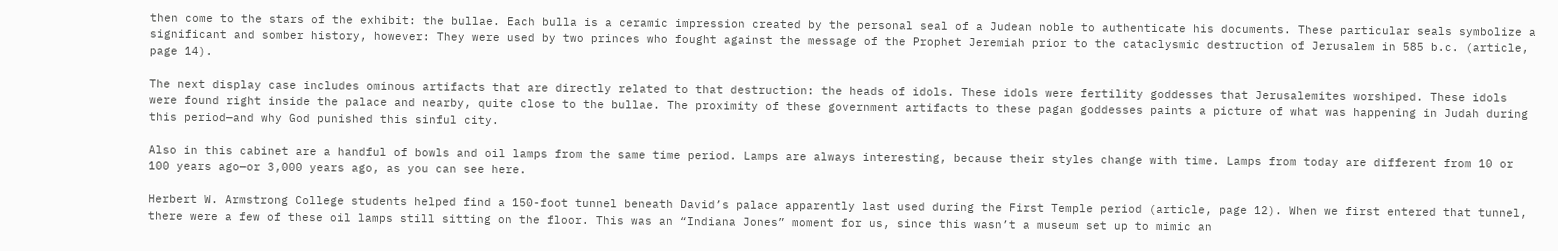then come to the stars of the exhibit: the bullae. Each bulla is a ceramic impression created by the personal seal of a Judean noble to authenticate his documents. These particular seals symbolize a significant and somber history, however: They were used by two princes who fought against the message of the Prophet Jeremiah prior to the cataclysmic destruction of Jerusalem in 585 b.c. (article, page 14).

The next display case includes ominous artifacts that are directly related to that destruction: the heads of idols. These idols were fertility goddesses that Jerusalemites worshiped. These idols were found right inside the palace and nearby, quite close to the bullae. The proximity of these government artifacts to these pagan goddesses paints a picture of what was happening in Judah during this period—and why God punished this sinful city.

Also in this cabinet are a handful of bowls and oil lamps from the same time period. Lamps are always interesting, because their styles change with time. Lamps from today are different from 10 or 100 years ago—or 3,000 years ago, as you can see here.

Herbert W. Armstrong College students helped find a 150-foot tunnel beneath David’s palace apparently last used during the First Temple period (article, page 12). When we first entered that tunnel, there were a few of these oil lamps still sitting on the floor. This was an “Indiana Jones” moment for us, since this wasn’t a museum set up to mimic an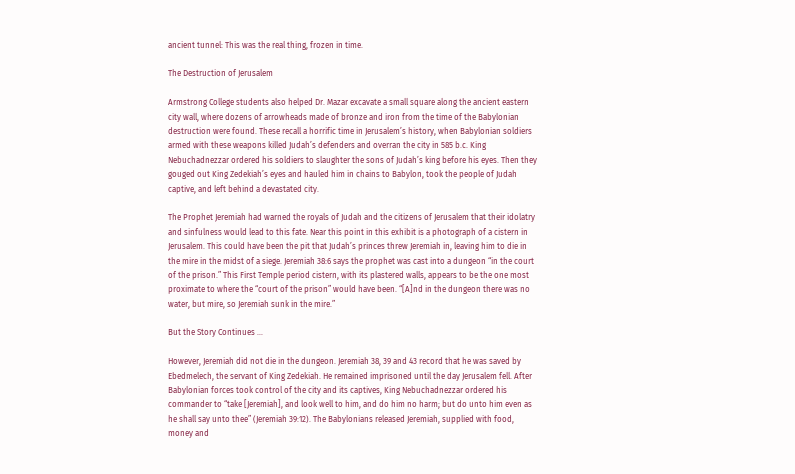ancient tunnel: This was the real thing, frozen in time.

The Destruction of Jerusalem

Armstrong College students also helped Dr. Mazar excavate a small square along the ancient eastern city wall, where dozens of arrowheads made of bronze and iron from the time of the Babylonian destruction were found. These recall a horrific time in Jerusalem’s history, when Babylonian soldiers armed with these weapons killed Judah’s defenders and overran the city in 585 b.c. King Nebuchadnezzar ordered his soldiers to slaughter the sons of Judah’s king before his eyes. Then they gouged out King Zedekiah’s eyes and hauled him in chains to Babylon, took the people of Judah captive, and left behind a devastated city.

The Prophet Jeremiah had warned the royals of Judah and the citizens of Jerusalem that their idolatry and sinfulness would lead to this fate. Near this point in this exhibit is a photograph of a cistern in Jerusalem. This could have been the pit that Judah’s princes threw Jeremiah in, leaving him to die in the mire in the midst of a siege. Jeremiah 38:6 says the prophet was cast into a dungeon “in the court of the prison.” This First Temple period cistern, with its plastered walls, appears to be the one most proximate to where the “court of the prison” would have been. “[A]nd in the dungeon there was no water, but mire, so Jeremiah sunk in the mire.”

But the Story Continues …

However, Jeremiah did not die in the dungeon. Jeremiah 38, 39 and 43 record that he was saved by Ebedmelech, the servant of King Zedekiah. He remained imprisoned until the day Jerusalem fell. After Babylonian forces took control of the city and its captives, King Nebuchadnezzar ordered his commander to “take [Jeremiah], and look well to him, and do him no harm; but do unto him even as he shall say unto thee” (Jeremiah 39:12). The Babylonians released Jeremiah, supplied with food, money and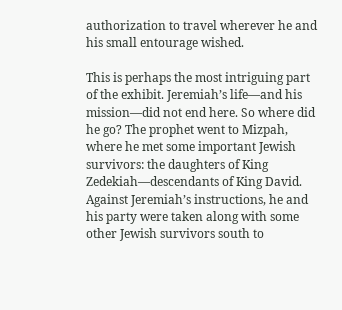authorization to travel wherever he and his small entourage wished.

This is perhaps the most intriguing part of the exhibit. Jeremiah’s life—and his mission—did not end here. So where did he go? The prophet went to Mizpah, where he met some important Jewish survivors: the daughters of King Zedekiah—descendants of King David. Against Jeremiah’s instructions, he and his party were taken along with some other Jewish survivors south to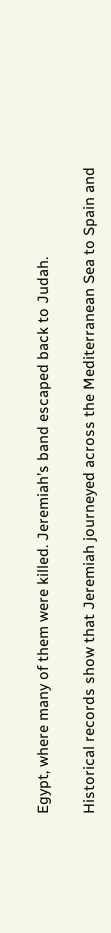Egypt, where many of them were killed. Jeremiah’s band escaped back to Judah.

Historical records show that Jeremiah journeyed across the Mediterranean Sea to Spain and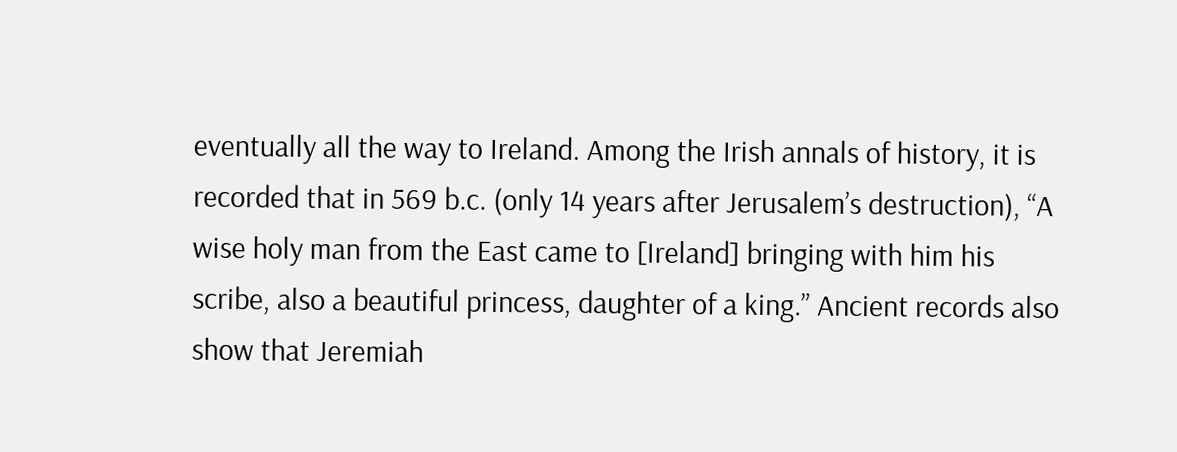eventually all the way to Ireland. Among the Irish annals of history, it is recorded that in 569 b.c. (only 14 years after Jerusalem’s destruction), “A wise holy man from the East came to [Ireland] bringing with him his scribe, also a beautiful princess, daughter of a king.” Ancient records also show that Jeremiah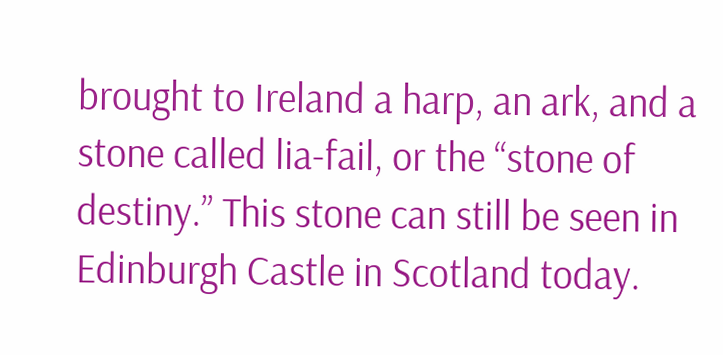brought to Ireland a harp, an ark, and a stone called lia-fail, or the “stone of destiny.” This stone can still be seen in Edinburgh Castle in Scotland today.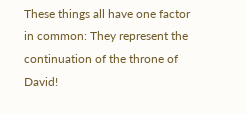These things all have one factor in common: They represent the continuation of the throne of David!